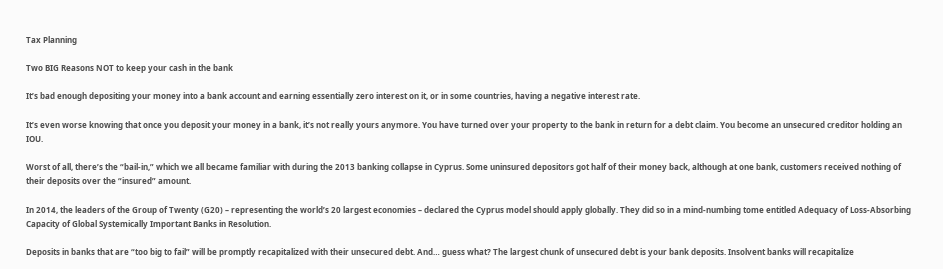Tax Planning

Two BIG Reasons NOT to keep your cash in the bank

It’s bad enough depositing your money into a bank account and earning essentially zero interest on it, or in some countries, having a negative interest rate.

It’s even worse knowing that once you deposit your money in a bank, it’s not really yours anymore. You have turned over your property to the bank in return for a debt claim. You become an unsecured creditor holding an IOU.

Worst of all, there’s the “bail-in,” which we all became familiar with during the 2013 banking collapse in Cyprus. Some uninsured depositors got half of their money back, although at one bank, customers received nothing of their deposits over the “insured” amount.

In 2014, the leaders of the Group of Twenty (G20) – representing the world’s 20 largest economies – declared the Cyprus model should apply globally. They did so in a mind-numbing tome entitled Adequacy of Loss-Absorbing Capacity of Global Systemically Important Banks in Resolution.

Deposits in banks that are “too big to fail” will be promptly recapitalized with their unsecured debt. And… guess what? The largest chunk of unsecured debt is your bank deposits. Insolvent banks will recapitalize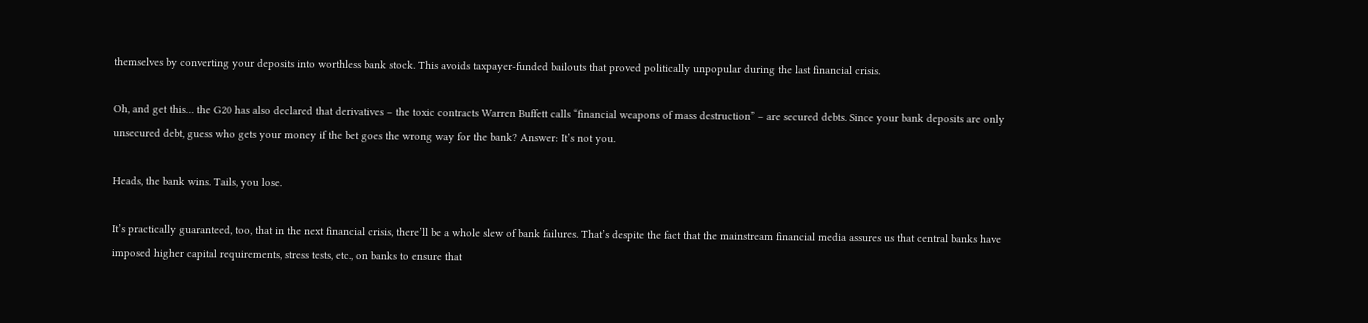themselves by converting your deposits into worthless bank stock. This avoids taxpayer-funded bailouts that proved politically unpopular during the last financial crisis.

Oh, and get this… the G20 has also declared that derivatives – the toxic contracts Warren Buffett calls “financial weapons of mass destruction” – are secured debts. Since your bank deposits are only unsecured debt, guess who gets your money if the bet goes the wrong way for the bank? Answer: It’s not you.

Heads, the bank wins. Tails, you lose.

It’s practically guaranteed, too, that in the next financial crisis, there’ll be a whole slew of bank failures. That’s despite the fact that the mainstream financial media assures us that central banks have imposed higher capital requirements, stress tests, etc., on banks to ensure that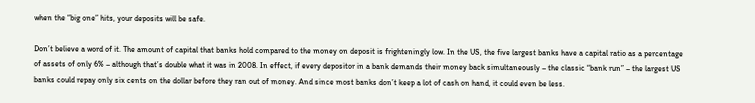when the “big one” hits, your deposits will be safe.

Don’t believe a word of it. The amount of capital that banks hold compared to the money on deposit is frighteningly low. In the US, the five largest banks have a capital ratio as a percentage of assets of only 6% – although that’s double what it was in 2008. In effect, if every depositor in a bank demands their money back simultaneously – the classic “bank run” – the largest US banks could repay only six cents on the dollar before they ran out of money. And since most banks don’t keep a lot of cash on hand, it could even be less.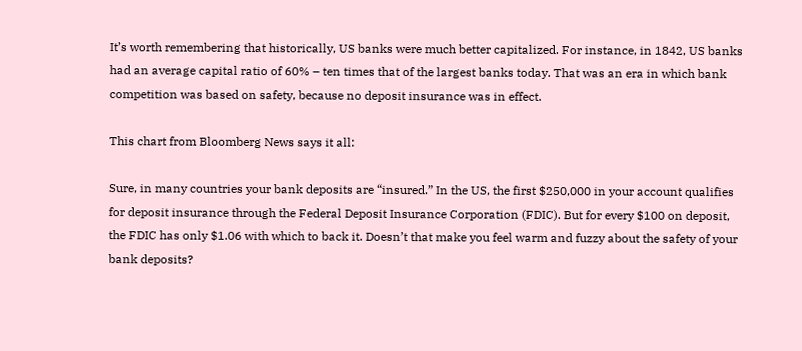It’s worth remembering that historically, US banks were much better capitalized. For instance, in 1842, US banks had an average capital ratio of 60% – ten times that of the largest banks today. That was an era in which bank competition was based on safety, because no deposit insurance was in effect.

This chart from Bloomberg News says it all:

Sure, in many countries your bank deposits are “insured.” In the US, the first $250,000 in your account qualifies for deposit insurance through the Federal Deposit Insurance Corporation (FDIC). But for every $100 on deposit, the FDIC has only $1.06 with which to back it. Doesn’t that make you feel warm and fuzzy about the safety of your bank deposits?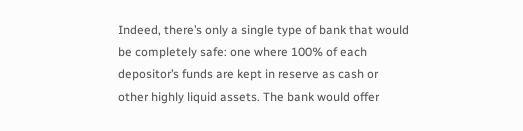Indeed, there’s only a single type of bank that would be completely safe: one where 100% of each depositor’s funds are kept in reserve as cash or other highly liquid assets. The bank would offer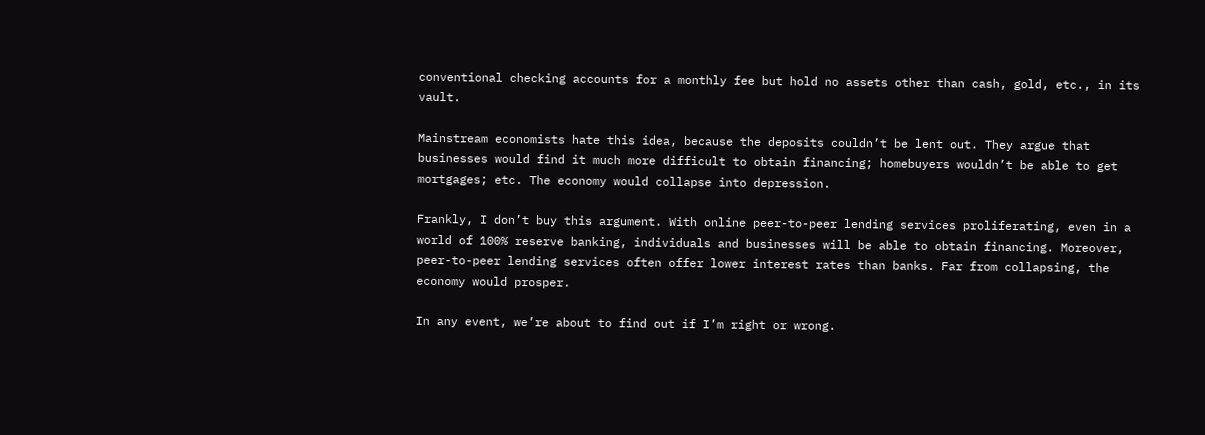conventional checking accounts for a monthly fee but hold no assets other than cash, gold, etc., in its vault.

Mainstream economists hate this idea, because the deposits couldn’t be lent out. They argue that businesses would find it much more difficult to obtain financing; homebuyers wouldn’t be able to get mortgages; etc. The economy would collapse into depression.

Frankly, I don’t buy this argument. With online peer-to-peer lending services proliferating, even in a world of 100% reserve banking, individuals and businesses will be able to obtain financing. Moreover, peer-to-peer lending services often offer lower interest rates than banks. Far from collapsing, the economy would prosper.

In any event, we’re about to find out if I’m right or wrong.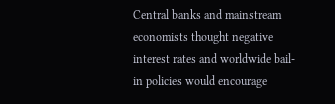Central banks and mainstream economists thought negative interest rates and worldwide bail-in policies would encourage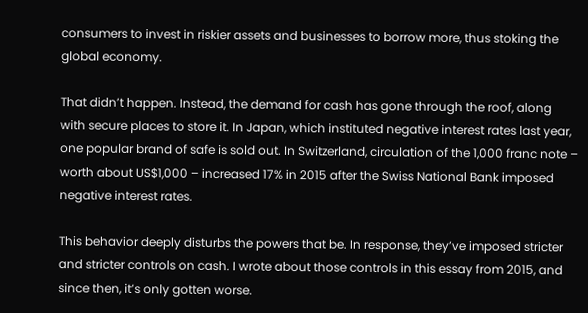consumers to invest in riskier assets and businesses to borrow more, thus stoking the global economy.

That didn’t happen. Instead, the demand for cash has gone through the roof, along with secure places to store it. In Japan, which instituted negative interest rates last year, one popular brand of safe is sold out. In Switzerland, circulation of the 1,000 franc note – worth about US$1,000 – increased 17% in 2015 after the Swiss National Bank imposed negative interest rates.

This behavior deeply disturbs the powers that be. In response, they’ve imposed stricter and stricter controls on cash. I wrote about those controls in this essay from 2015, and since then, it’s only gotten worse.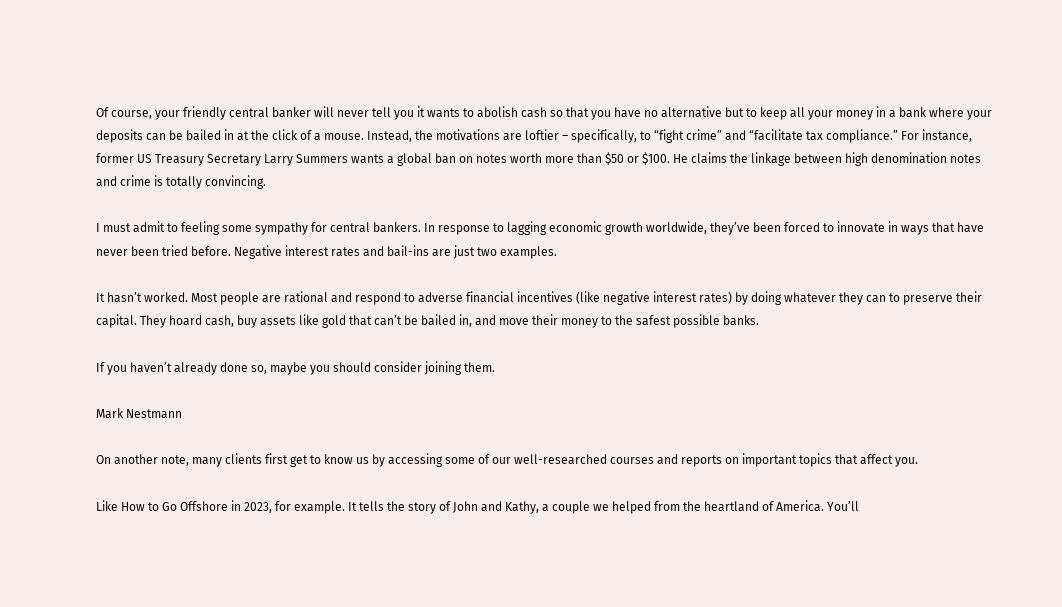Of course, your friendly central banker will never tell you it wants to abolish cash so that you have no alternative but to keep all your money in a bank where your deposits can be bailed in at the click of a mouse. Instead, the motivations are loftier – specifically, to “fight crime” and “facilitate tax compliance.” For instance, former US Treasury Secretary Larry Summers wants a global ban on notes worth more than $50 or $100. He claims the linkage between high denomination notes and crime is totally convincing.

I must admit to feeling some sympathy for central bankers. In response to lagging economic growth worldwide, they’ve been forced to innovate in ways that have never been tried before. Negative interest rates and bail-ins are just two examples.

It hasn’t worked. Most people are rational and respond to adverse financial incentives (like negative interest rates) by doing whatever they can to preserve their capital. They hoard cash, buy assets like gold that can’t be bailed in, and move their money to the safest possible banks.

If you haven’t already done so, maybe you should consider joining them.

Mark Nestmann

On another note, many clients first get to know us by accessing some of our well-researched courses and reports on important topics that affect you.

Like How to Go Offshore in 2023, for example. It tells the story of John and Kathy, a couple we helped from the heartland of America. You’ll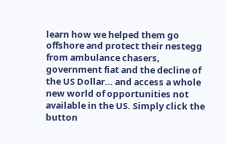learn how we helped them go offshore and protect their nestegg from ambulance chasers, government fiat and the decline of the US Dollar… and access a whole new world of opportunities not available in the US. Simply click the button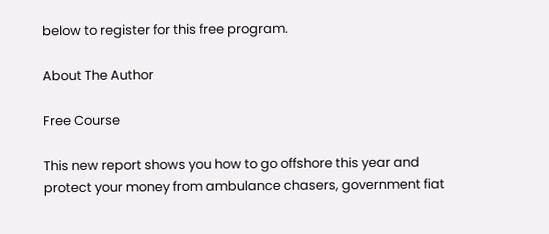below to register for this free program.

About The Author

Free Course

This new report shows you how to go offshore this year and protect your money from ambulance chasers, government fiat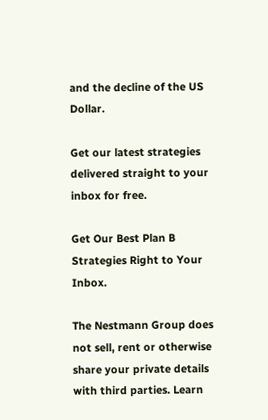and the decline of the US Dollar.

Get our latest strategies delivered straight to your inbox for free.

Get Our Best Plan B Strategies Right to Your Inbox.

The Nestmann Group does not sell, rent or otherwise share your private details with third parties. Learn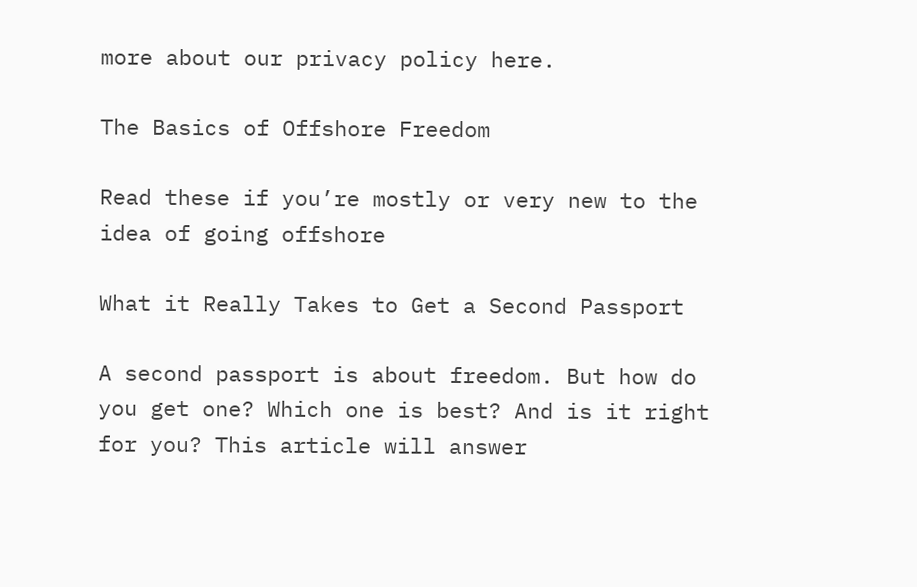more about our privacy policy here.

The Basics of Offshore Freedom

Read these if you’re mostly or very new to the idea of going offshore

What it Really Takes to Get a Second Passport

A second passport is about freedom. But how do you get one? Which one is best? And is it right for you? This article will answer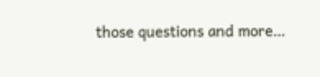those questions and more…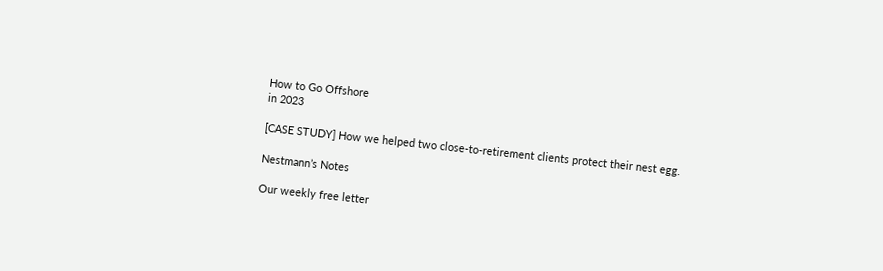How to Go Offshore
in 2023

[CASE STUDY] How we helped two close-to-retirement clients protect their nest egg.

Nestmann’s Notes

Our weekly free letter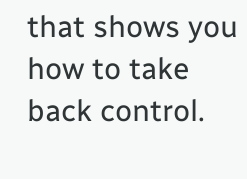that shows you how to take back control.